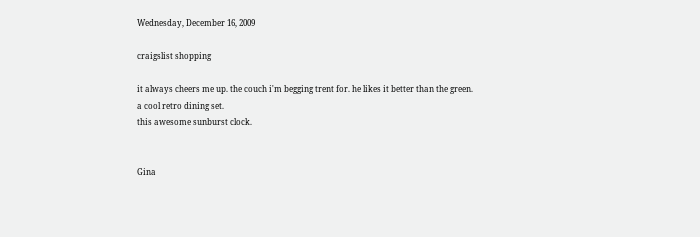Wednesday, December 16, 2009

craigslist shopping

it always cheers me up. the couch i'm begging trent for. he likes it better than the green.
a cool retro dining set.
this awesome sunburst clock.


Gina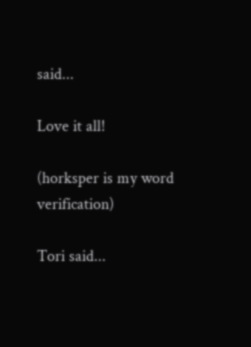said...

Love it all!

(horksper is my word verification)

Tori said...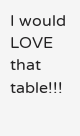I would LOVE that table!!!